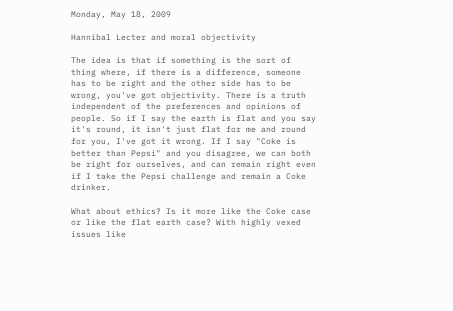Monday, May 18, 2009

Hannibal Lecter and moral objectivity

The idea is that if something is the sort of thing where, if there is a difference, someone has to be right and the other side has to be wrong, you've got objectivity. There is a truth independent of the preferences and opinions of people. So if I say the earth is flat and you say it's round, it isn't just flat for me and round for you, I've got it wrong. If I say "Coke is better than Pepsi" and you disagree, we can both be right for ourselves, and can remain right even if I take the Pepsi challenge and remain a Coke drinker.

What about ethics? Is it more like the Coke case or like the flat earth case? With highly vexed issues like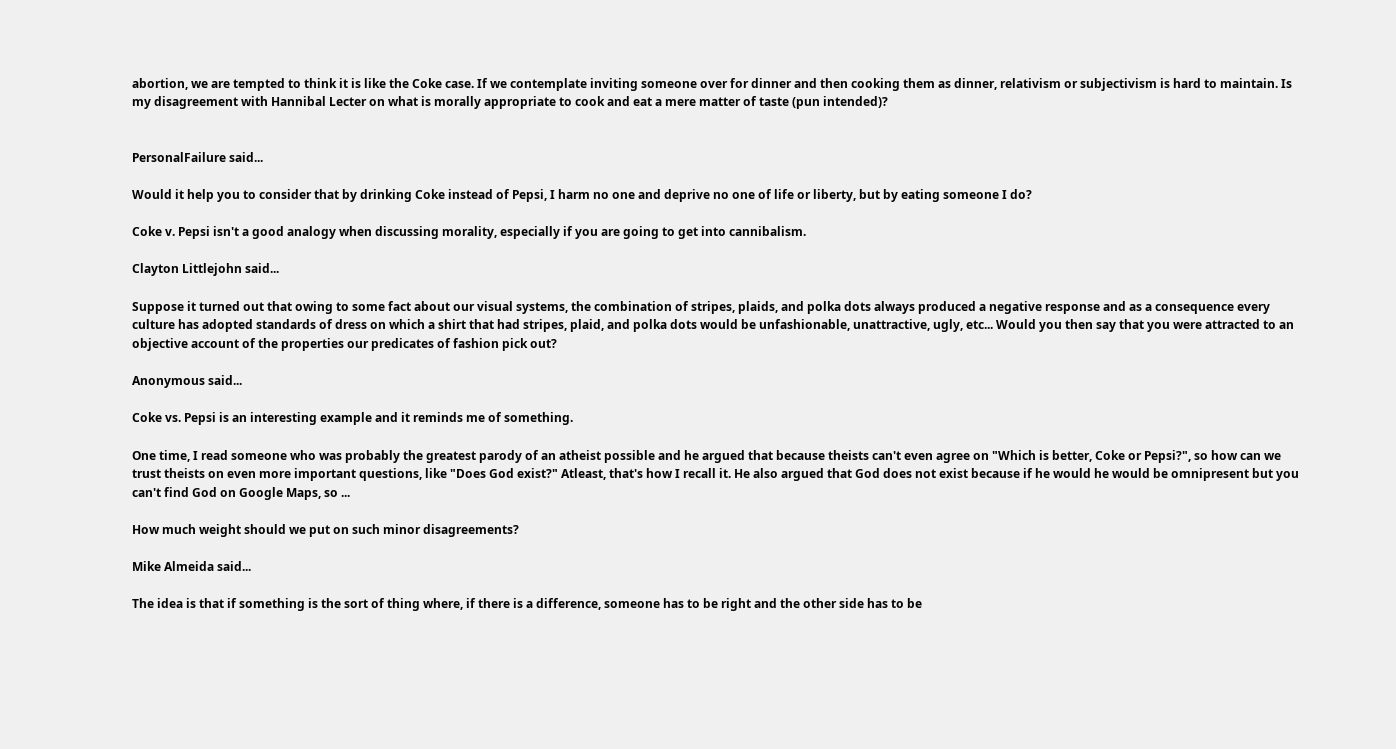abortion, we are tempted to think it is like the Coke case. If we contemplate inviting someone over for dinner and then cooking them as dinner, relativism or subjectivism is hard to maintain. Is my disagreement with Hannibal Lecter on what is morally appropriate to cook and eat a mere matter of taste (pun intended)?


PersonalFailure said...

Would it help you to consider that by drinking Coke instead of Pepsi, I harm no one and deprive no one of life or liberty, but by eating someone I do?

Coke v. Pepsi isn't a good analogy when discussing morality, especially if you are going to get into cannibalism.

Clayton Littlejohn said...

Suppose it turned out that owing to some fact about our visual systems, the combination of stripes, plaids, and polka dots always produced a negative response and as a consequence every culture has adopted standards of dress on which a shirt that had stripes, plaid, and polka dots would be unfashionable, unattractive, ugly, etc... Would you then say that you were attracted to an objective account of the properties our predicates of fashion pick out?

Anonymous said...

Coke vs. Pepsi is an interesting example and it reminds me of something.

One time, I read someone who was probably the greatest parody of an atheist possible and he argued that because theists can't even agree on "Which is better, Coke or Pepsi?", so how can we trust theists on even more important questions, like "Does God exist?" Atleast, that's how I recall it. He also argued that God does not exist because if he would he would be omnipresent but you can't find God on Google Maps, so ...

How much weight should we put on such minor disagreements?

Mike Almeida said...

The idea is that if something is the sort of thing where, if there is a difference, someone has to be right and the other side has to be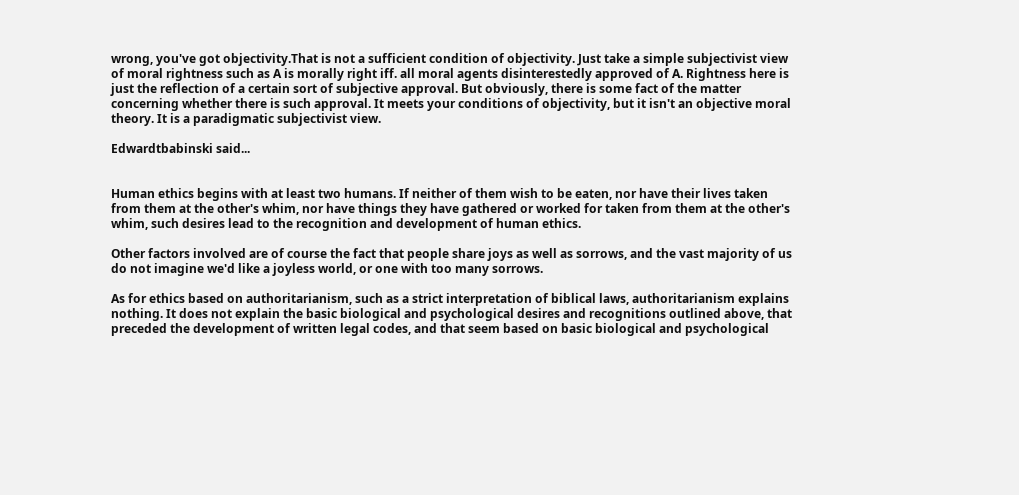wrong, you've got objectivity.That is not a sufficient condition of objectivity. Just take a simple subjectivist view of moral rightness such as A is morally right iff. all moral agents disinterestedly approved of A. Rightness here is just the reflection of a certain sort of subjective approval. But obviously, there is some fact of the matter concerning whether there is such approval. It meets your conditions of objectivity, but it isn't an objective moral theory. It is a paradigmatic subjectivist view.

Edwardtbabinski said...


Human ethics begins with at least two humans. If neither of them wish to be eaten, nor have their lives taken from them at the other's whim, nor have things they have gathered or worked for taken from them at the other's whim, such desires lead to the recognition and development of human ethics.

Other factors involved are of course the fact that people share joys as well as sorrows, and the vast majority of us do not imagine we'd like a joyless world, or one with too many sorrows.

As for ethics based on authoritarianism, such as a strict interpretation of biblical laws, authoritarianism explains nothing. It does not explain the basic biological and psychological desires and recognitions outlined above, that preceded the development of written legal codes, and that seem based on basic biological and psychological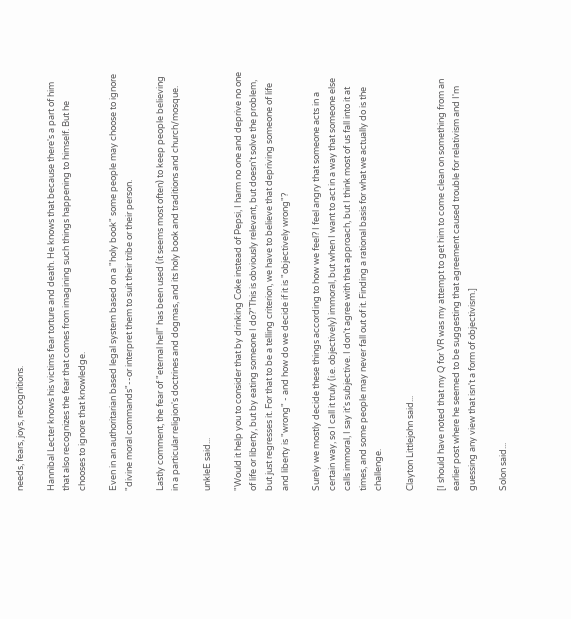needs, fears, joys, recognitions.

Hannibal Lecter knows his victims fear torture and death. He knows that because there's a part of him that also recognizes the fear that comes from imagining such things happening to himself. But he chooses to ignore that knowledge.

Even in an authoritarian based legal system based on a "holy book" some people may choose to ignore "divine moral commands"--or interpret them to suit their tribe or their person.

Lastly comment, the fear of "eternal hell" has been used (it seems most often) to keep people believing in a particular religion's doctrines and dogmas, and its holy book and traditions and church/mosque.

unkleE said...

"Would it help you to consider that by drinking Coke instead of Pepsi, I harm no one and deprive no one of life or liberty, but by eating someone I do?"This is obviously relevant, but doesn't solve the problem, but just regresses it. For that to be a telling criterion, we have to believe that depriving someone of life and liberty is "wrong" - and how do we decide if it is "objectively wrong"?

Surely we mostly decide these things according to how we feel? I feel angry that someone acts in a certain way, so I call it truly (i.e. objectively) immoral, but when I want to act in a way that someone else calls immoral, I say it's subjective. I don't agree with that approach, but I think most of us fall into it at times, and some people may never fall out of it. Finding a rational basis for what we actually do is the challenge.

Clayton Littlejohn said...

[I should have noted that my Q for VR was my attempt to get him to come clean on something from an earlier post where he seemed to be suggesting that agreement caused trouble for relativism and I'm guessing any view that isn't a form of objectivism.]

Solon said...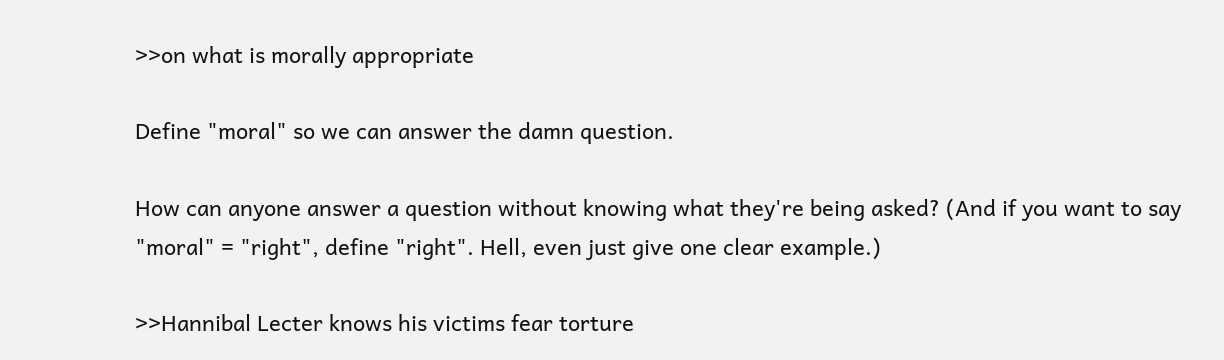>>on what is morally appropriate

Define "moral" so we can answer the damn question.

How can anyone answer a question without knowing what they're being asked? (And if you want to say "moral" = "right", define "right". Hell, even just give one clear example.)

>>Hannibal Lecter knows his victims fear torture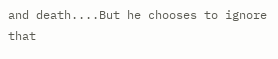and death....But he chooses to ignore that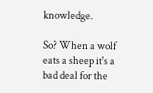knowledge.

So? When a wolf eats a sheep it's a bad deal for the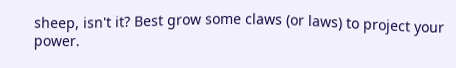sheep, isn't it? Best grow some claws (or laws) to project your power.